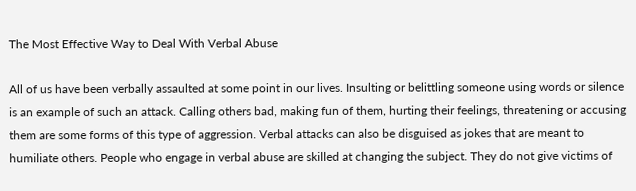The Most Effective Way to Deal With Verbal Abuse

All of us have been verbally assaulted at some point in our lives. Insulting or belittling someone using words or silence is an example of such an attack. Calling others bad, making fun of them, hurting their feelings, threatening or accusing them are some forms of this type of aggression. Verbal attacks can also be disguised as jokes that are meant to humiliate others. People who engage in verbal abuse are skilled at changing the subject. They do not give victims of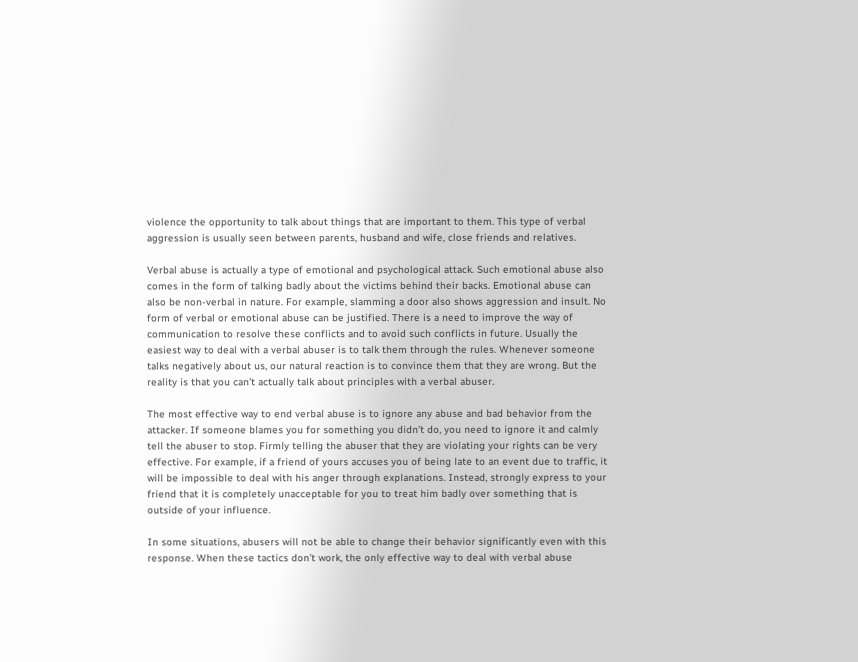violence the opportunity to talk about things that are important to them. This type of verbal aggression is usually seen between parents, husband and wife, close friends and relatives.

Verbal abuse is actually a type of emotional and psychological attack. Such emotional abuse also comes in the form of talking badly about the victims behind their backs. Emotional abuse can also be non-verbal in nature. For example, slamming a door also shows aggression and insult. No form of verbal or emotional abuse can be justified. There is a need to improve the way of communication to resolve these conflicts and to avoid such conflicts in future. Usually the easiest way to deal with a verbal abuser is to talk them through the rules. Whenever someone talks negatively about us, our natural reaction is to convince them that they are wrong. But the reality is that you can’t actually talk about principles with a verbal abuser.

The most effective way to end verbal abuse is to ignore any abuse and bad behavior from the attacker. If someone blames you for something you didn’t do, you need to ignore it and calmly tell the abuser to stop. Firmly telling the abuser that they are violating your rights can be very effective. For example, if a friend of yours accuses you of being late to an event due to traffic, it will be impossible to deal with his anger through explanations. Instead, strongly express to your friend that it is completely unacceptable for you to treat him badly over something that is outside of your influence.

In some situations, abusers will not be able to change their behavior significantly even with this response. When these tactics don’t work, the only effective way to deal with verbal abuse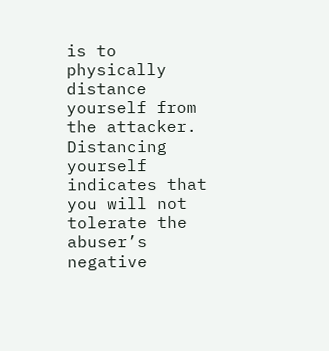is to physically distance yourself from the attacker. Distancing yourself indicates that you will not tolerate the abuser’s negative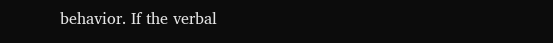behavior. If the verbal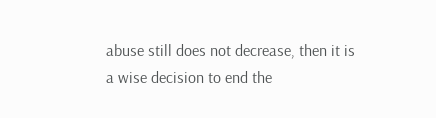abuse still does not decrease, then it is a wise decision to end the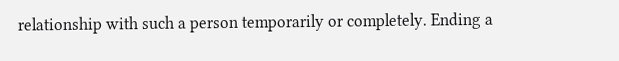relationship with such a person temporarily or completely. Ending a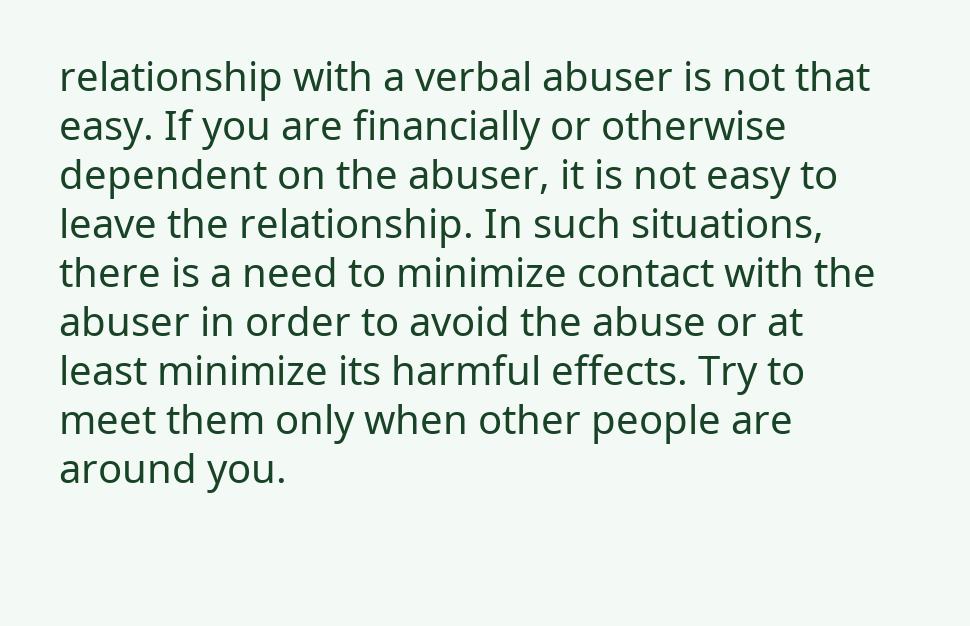relationship with a verbal abuser is not that easy. If you are financially or otherwise dependent on the abuser, it is not easy to leave the relationship. In such situations, there is a need to minimize contact with the abuser in order to avoid the abuse or at least minimize its harmful effects. Try to meet them only when other people are around you.